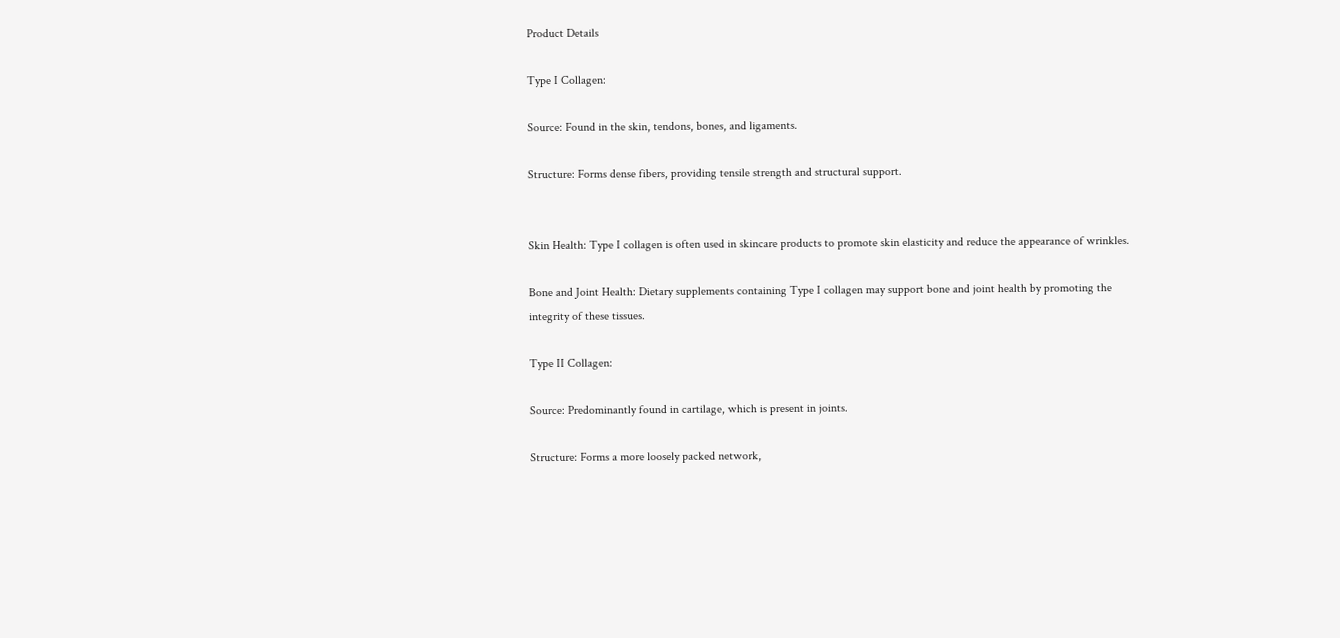Product Details

Type I Collagen:

Source: Found in the skin, tendons, bones, and ligaments.

Structure: Forms dense fibers, providing tensile strength and structural support.


Skin Health: Type I collagen is often used in skincare products to promote skin elasticity and reduce the appearance of wrinkles.

Bone and Joint Health: Dietary supplements containing Type I collagen may support bone and joint health by promoting the integrity of these tissues.

Type II Collagen:

Source: Predominantly found in cartilage, which is present in joints.

Structure: Forms a more loosely packed network,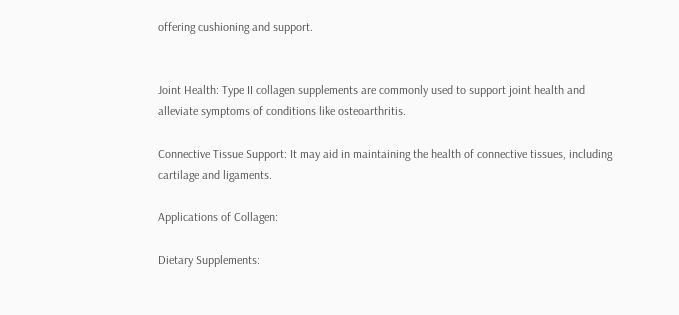offering cushioning and support.


Joint Health: Type II collagen supplements are commonly used to support joint health and alleviate symptoms of conditions like osteoarthritis.

Connective Tissue Support: It may aid in maintaining the health of connective tissues, including cartilage and ligaments.

Applications of Collagen:

Dietary Supplements: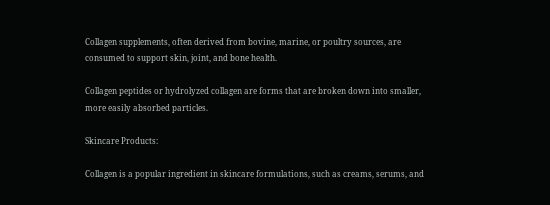Collagen supplements, often derived from bovine, marine, or poultry sources, are consumed to support skin, joint, and bone health.

Collagen peptides or hydrolyzed collagen are forms that are broken down into smaller, more easily absorbed particles.

Skincare Products:

Collagen is a popular ingredient in skincare formulations, such as creams, serums, and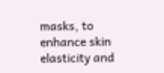masks, to enhance skin elasticity and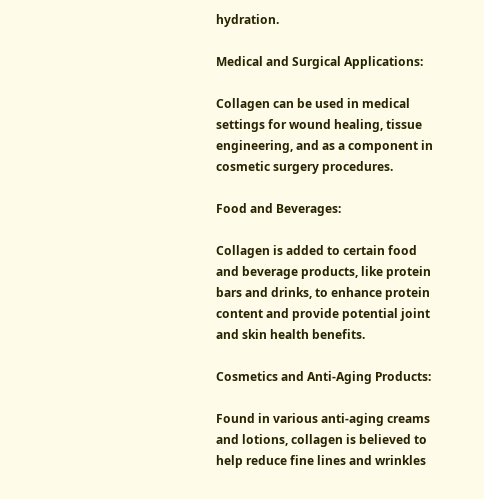hydration.

Medical and Surgical Applications:

Collagen can be used in medical settings for wound healing, tissue engineering, and as a component in cosmetic surgery procedures.

Food and Beverages:

Collagen is added to certain food and beverage products, like protein bars and drinks, to enhance protein content and provide potential joint and skin health benefits.

Cosmetics and Anti-Aging Products:

Found in various anti-aging creams and lotions, collagen is believed to help reduce fine lines and wrinkles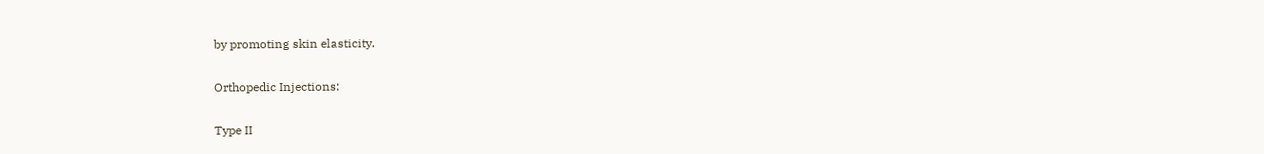by promoting skin elasticity.

Orthopedic Injections:

Type II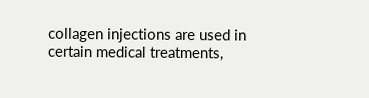collagen injections are used in certain medical treatments,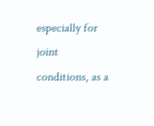especially for joint conditions, as a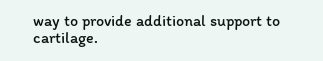way to provide additional support to cartilage.